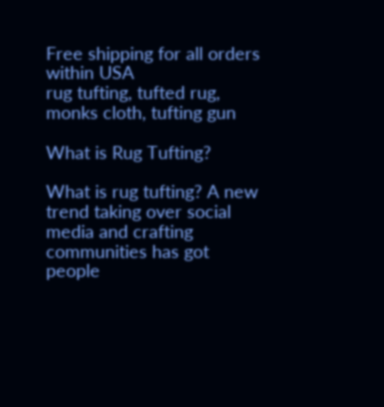Free shipping for all orders within USA
rug tufting, tufted rug, monks cloth, tufting gun

What is Rug Tufting?

What is rug tufting? A new trend taking over social media and crafting communities has got people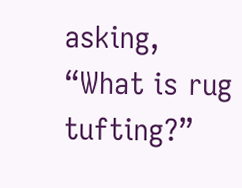asking, “What is rug tufting?”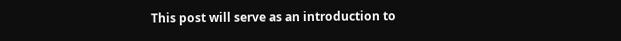This post will serve as an introduction to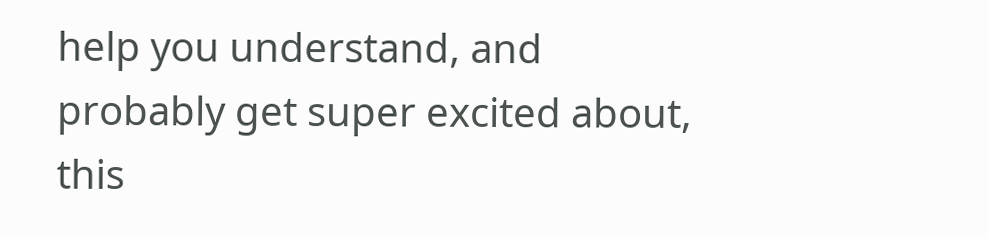help you understand, and probably get super excited about, this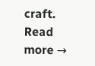craft.
Read more →